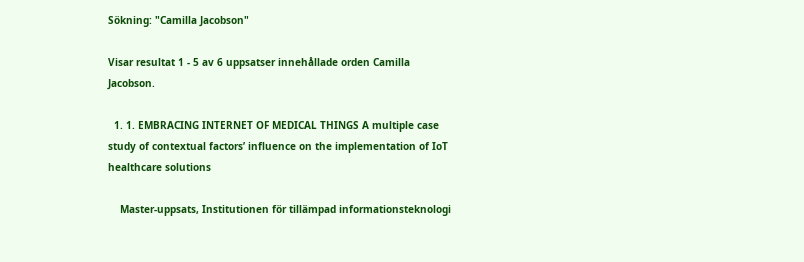Sökning: "Camilla Jacobson"

Visar resultat 1 - 5 av 6 uppsatser innehållade orden Camilla Jacobson.

  1. 1. EMBRACING INTERNET OF MEDICAL THINGS A multiple case study of contextual factors’ influence on the implementation of IoT healthcare solutions

    Master-uppsats, Institutionen för tillämpad informationsteknologi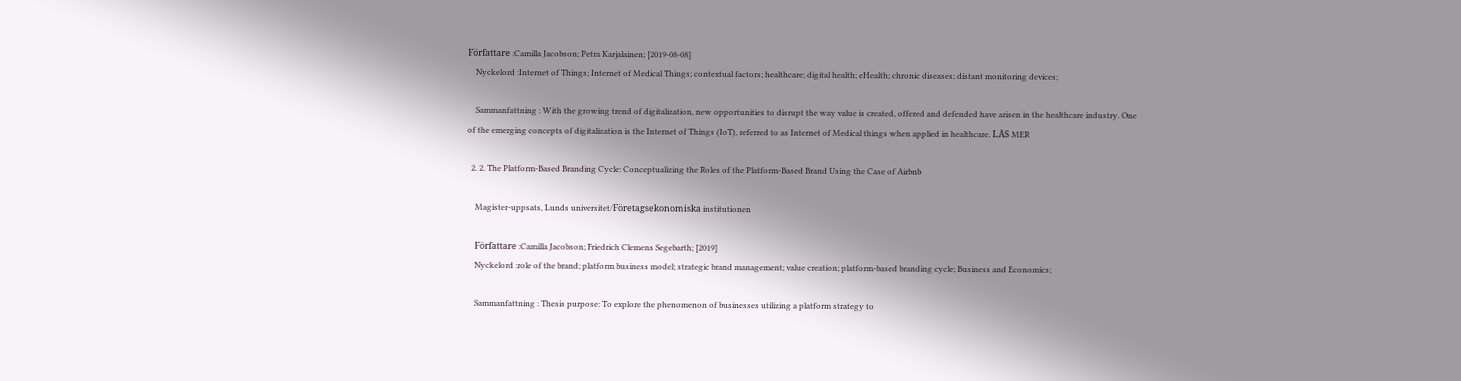Författare :Camilla Jacobson; Petra Karjalainen; [2019-08-08]
    Nyckelord :Internet of Things; Internet of Medical Things; contextual factors; healthcare; digital health; eHealth; chronic diseases; distant monitoring devices;

    Sammanfattning : With the growing trend of digitalization, new opportunities to disrupt the way value is created, offered and defended have arisen in the healthcare industry. One of the emerging concepts of digitalization is the Internet of Things (IoT), referred to as Internet of Medical things when applied in healthcare. LÄS MER

  2. 2. The Platform-Based Branding Cycle: Conceptualizing the Roles of the Platform-Based Brand Using the Case of Airbnb

    Magister-uppsats, Lunds universitet/Företagsekonomiska institutionen

    Författare :Camilla Jacobson; Friedrich Clemens Segebarth; [2019]
    Nyckelord :role of the brand; platform business model; strategic brand management; value creation; platform-based branding cycle; Business and Economics;

    Sammanfattning : Thesis purpose: To explore the phenomenon of businesses utilizing a platform strategy to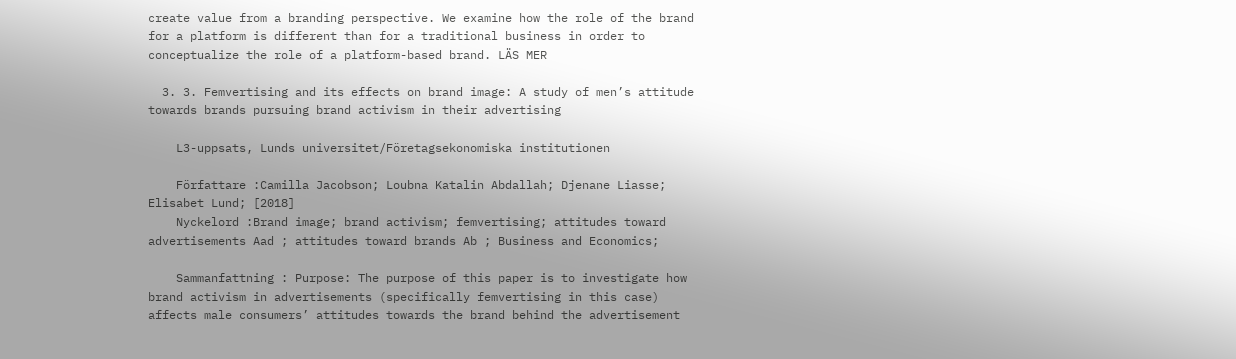create value from a branding perspective. We examine how the role of the brand for a platform is different than for a traditional business in order to conceptualize the role of a platform-based brand. LÄS MER

  3. 3. Femvertising and its effects on brand image: A study of men’s attitude towards brands pursuing brand activism in their advertising

    L3-uppsats, Lunds universitet/Företagsekonomiska institutionen

    Författare :Camilla Jacobson; Loubna Katalin Abdallah; Djenane Liasse; Elisabet Lund; [2018]
    Nyckelord :Brand image; brand activism; femvertising; attitudes toward advertisements Aad ; attitudes toward brands Ab ; Business and Economics;

    Sammanfattning : Purpose: The purpose of this paper is to investigate how brand activism in advertisements (specifically femvertising in this case) affects male consumers’ attitudes towards the brand behind the advertisement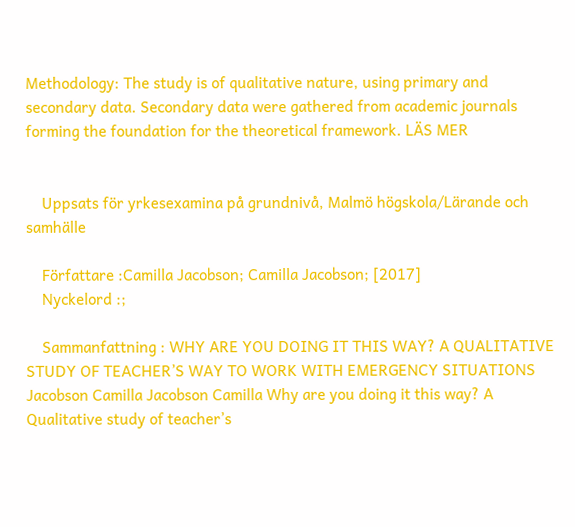Methodology: The study is of qualitative nature, using primary and secondary data. Secondary data were gathered from academic journals forming the foundation for the theoretical framework. LÄS MER


    Uppsats för yrkesexamina på grundnivå, Malmö högskola/Lärande och samhälle

    Författare :Camilla Jacobson; Camilla Jacobson; [2017]
    Nyckelord :;

    Sammanfattning : WHY ARE YOU DOING IT THIS WAY? A QUALITATIVE STUDY OF TEACHER’S WAY TO WORK WITH EMERGENCY SITUATIONS Jacobson Camilla Jacobson Camilla Why are you doing it this way? A Qualitative study of teacher’s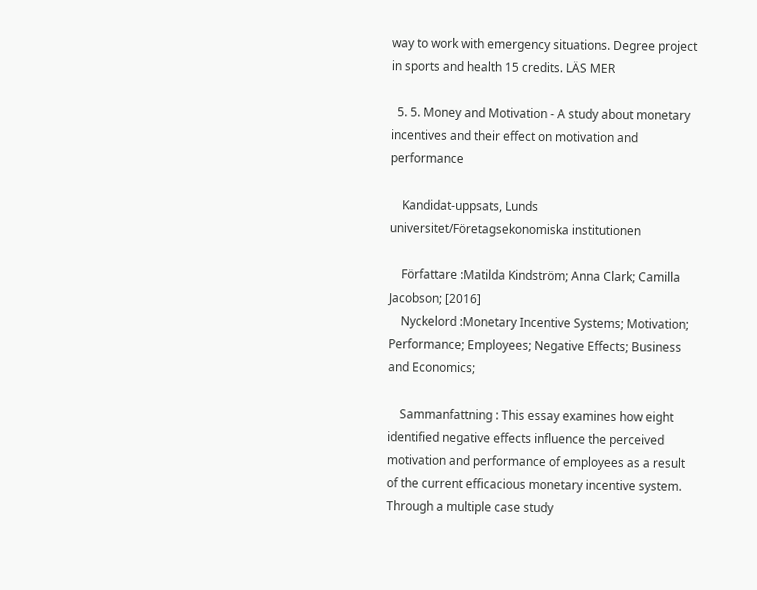way to work with emergency situations. Degree project in sports and health 15 credits. LÄS MER

  5. 5. Money and Motivation - A study about monetary incentives and their effect on motivation and performance

    Kandidat-uppsats, Lunds universitet/Företagsekonomiska institutionen

    Författare :Matilda Kindström; Anna Clark; Camilla Jacobson; [2016]
    Nyckelord :Monetary Incentive Systems; Motivation; Performance; Employees; Negative Effects; Business and Economics;

    Sammanfattning : This essay examines how eight identified negative effects influence the perceived motivation and performance of employees as a result of the current efficacious monetary incentive system. Through a multiple case study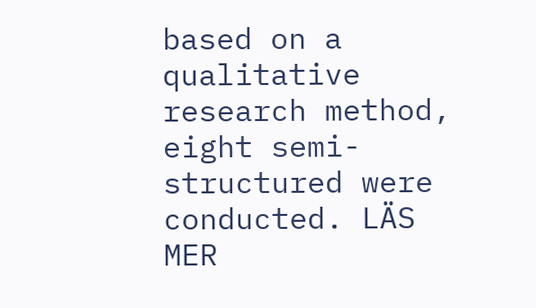based on a qualitative research method, eight semi-structured were conducted. LÄS MER